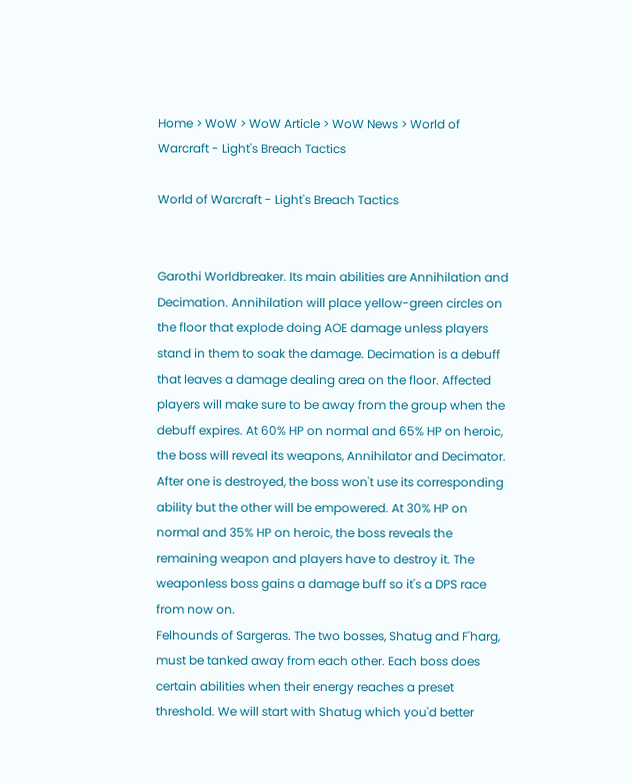Home > WoW > WoW Article > WoW News > World of Warcraft - Light's Breach Tactics

World of Warcraft - Light's Breach Tactics


Garothi Worldbreaker. Its main abilities are Annihilation and Decimation. Annihilation will place yellow-green circles on the floor that explode doing AOE damage unless players stand in them to soak the damage. Decimation is a debuff that leaves a damage dealing area on the floor. Affected players will make sure to be away from the group when the debuff expires. At 60% HP on normal and 65% HP on heroic, the boss will reveal its weapons, Annihilator and Decimator. After one is destroyed, the boss won't use its corresponding ability but the other will be empowered. At 30% HP on normal and 35% HP on heroic, the boss reveals the remaining weapon and players have to destroy it. The weaponless boss gains a damage buff so it's a DPS race from now on.
Felhounds of Sargeras. The two bosses, Shatug and F'harg, must be tanked away from each other. Each boss does certain abilities when their energy reaches a preset threshold. We will start with Shatug which you'd better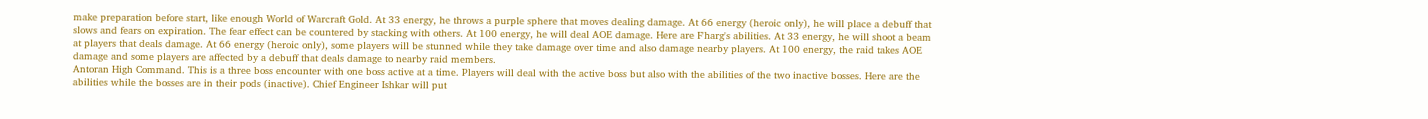make preparation before start, like enough World of Warcraft Gold. At 33 energy, he throws a purple sphere that moves dealing damage. At 66 energy (heroic only), he will place a debuff that slows and fears on expiration. The fear effect can be countered by stacking with others. At 100 energy, he will deal AOE damage. Here are F'harg's abilities. At 33 energy, he will shoot a beam at players that deals damage. At 66 energy (heroic only), some players will be stunned while they take damage over time and also damage nearby players. At 100 energy, the raid takes AOE damage and some players are affected by a debuff that deals damage to nearby raid members.
Antoran High Command. This is a three boss encounter with one boss active at a time. Players will deal with the active boss but also with the abilities of the two inactive bosses. Here are the abilities while the bosses are in their pods (inactive). Chief Engineer Ishkar will put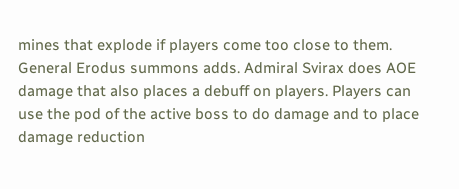mines that explode if players come too close to them. General Erodus summons adds. Admiral Svirax does AOE damage that also places a debuff on players. Players can use the pod of the active boss to do damage and to place damage reduction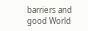barriers and good World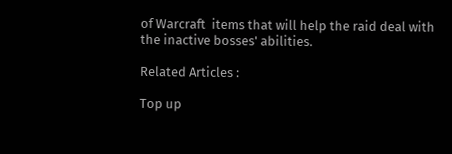of Warcraft  items that will help the raid deal with the inactive bosses' abilities.

Related Articles :

Top up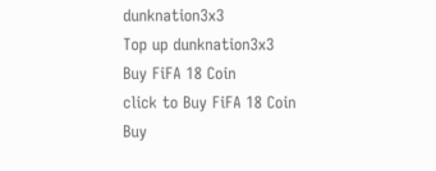dunknation3x3
Top up dunknation3x3
Buy FiFA 18 Coin
click to Buy FiFA 18 Coin
Buy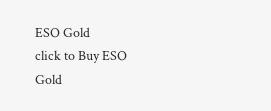ESO Gold
click to Buy ESO Gold